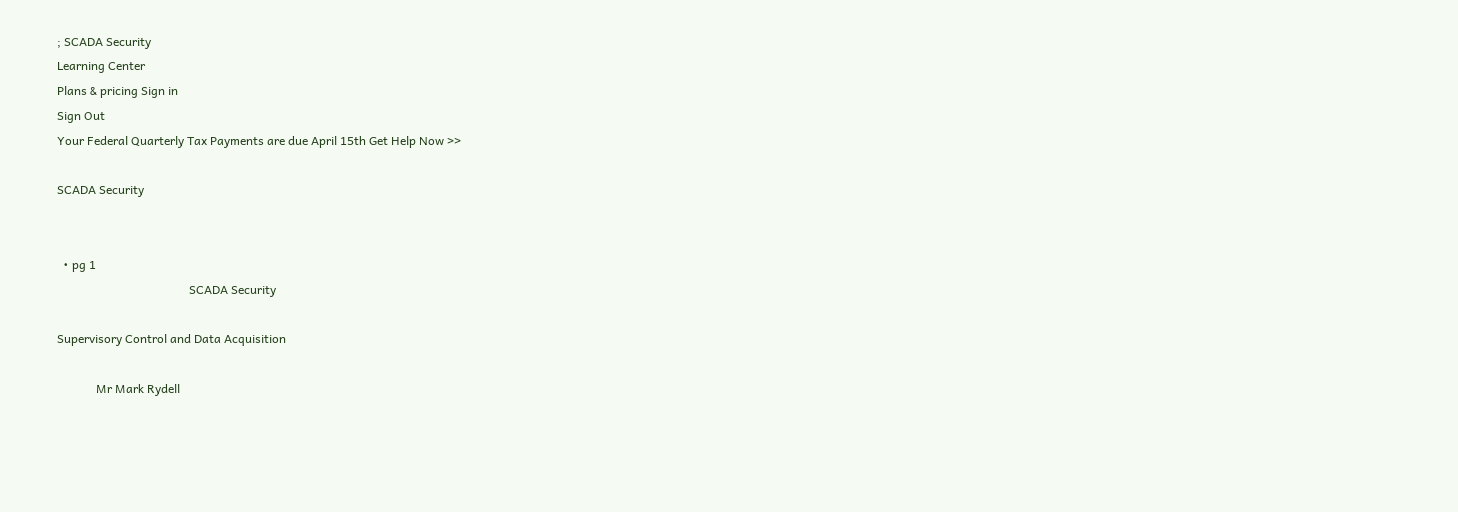; SCADA Security
Learning Center
Plans & pricing Sign in
Sign Out
Your Federal Quarterly Tax Payments are due April 15th Get Help Now >>

SCADA Security


  • pg 1
                                            SCADA Security

Supervisory Control and Data Acquisition

             Mr Mark Rydell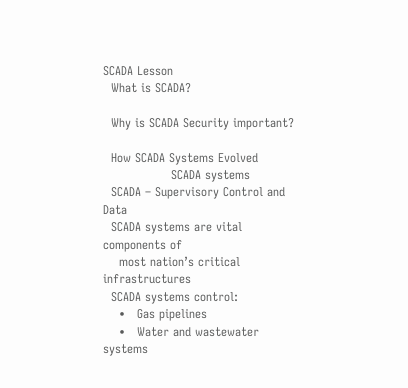SCADA Lesson
  What is SCADA?

  Why is SCADA Security important?

  How SCADA Systems Evolved
                 SCADA systems
  SCADA – Supervisory Control and Data
  SCADA systems are vital components of
    most nation’s critical infrastructures
  SCADA systems control:
    •   Gas pipelines
    •   Water and wastewater systems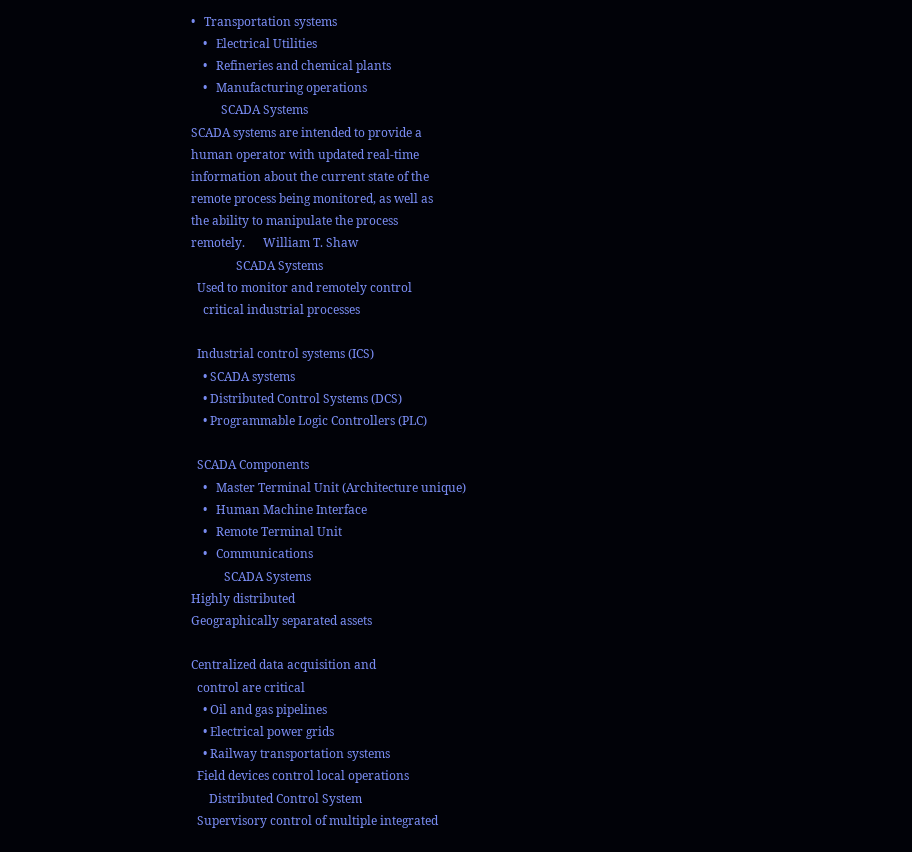•   Transportation systems
    •   Electrical Utilities
    •   Refineries and chemical plants
    •   Manufacturing operations
          SCADA Systems
SCADA systems are intended to provide a
human operator with updated real-time
information about the current state of the
remote process being monitored, as well as
the ability to manipulate the process
remotely.      William T. Shaw
               SCADA Systems
  Used to monitor and remotely control
    critical industrial processes

  Industrial control systems (ICS)
    • SCADA systems
    • Distributed Control Systems (DCS)
    • Programmable Logic Controllers (PLC)

  SCADA Components
    •   Master Terminal Unit (Architecture unique)
    •   Human Machine Interface
    •   Remote Terminal Unit
    •   Communications
           SCADA Systems
Highly distributed
Geographically separated assets

Centralized data acquisition and
  control are critical
    • Oil and gas pipelines
    • Electrical power grids
    • Railway transportation systems
  Field devices control local operations
      Distributed Control System
  Supervisory control of multiple integrated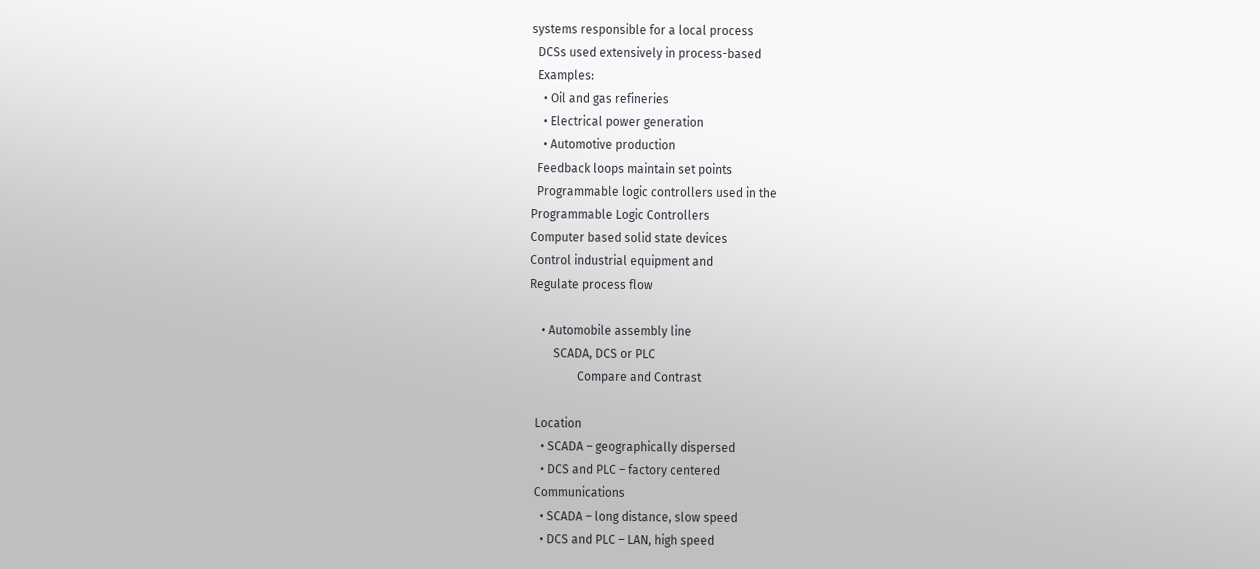systems responsible for a local process
  DCSs used extensively in process-based
  Examples:
    • Oil and gas refineries
    • Electrical power generation
    • Automotive production
  Feedback loops maintain set points
  Programmable logic controllers used in the
Programmable Logic Controllers
Computer based solid state devices
Control industrial equipment and
Regulate process flow

    • Automobile assembly line
        SCADA, DCS or PLC
                Compare and Contrast

  Location
    • SCADA – geographically dispersed
    • DCS and PLC – factory centered
  Communications
    • SCADA – long distance, slow speed
    • DCS and PLC – LAN, high speed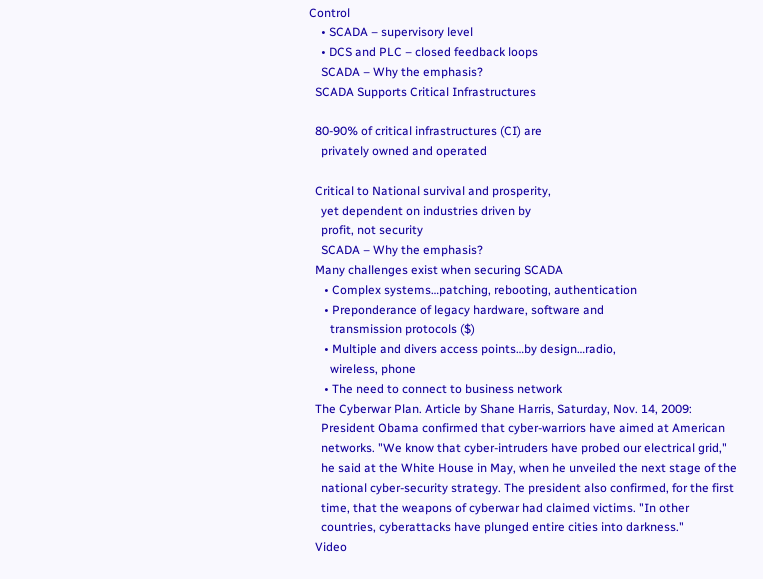Control
    • SCADA – supervisory level
    • DCS and PLC – closed feedback loops
    SCADA – Why the emphasis?
  SCADA Supports Critical Infrastructures

  80-90% of critical infrastructures (CI) are
    privately owned and operated

  Critical to National survival and prosperity,
    yet dependent on industries driven by
    profit, not security
    SCADA – Why the emphasis?
  Many challenges exist when securing SCADA
     • Complex systems…patching, rebooting, authentication
     • Preponderance of legacy hardware, software and
       transmission protocols ($)
     • Multiple and divers access points…by design…radio,
       wireless, phone
     • The need to connect to business network
  The Cyberwar Plan. Article by Shane Harris, Saturday, Nov. 14, 2009:
    President Obama confirmed that cyber-warriors have aimed at American
    networks. "We know that cyber-intruders have probed our electrical grid,"
    he said at the White House in May, when he unveiled the next stage of the
    national cyber-security strategy. The president also confirmed, for the first
    time, that the weapons of cyberwar had claimed victims. "In other
    countries, cyberattacks have plunged entire cities into darkness."
  Video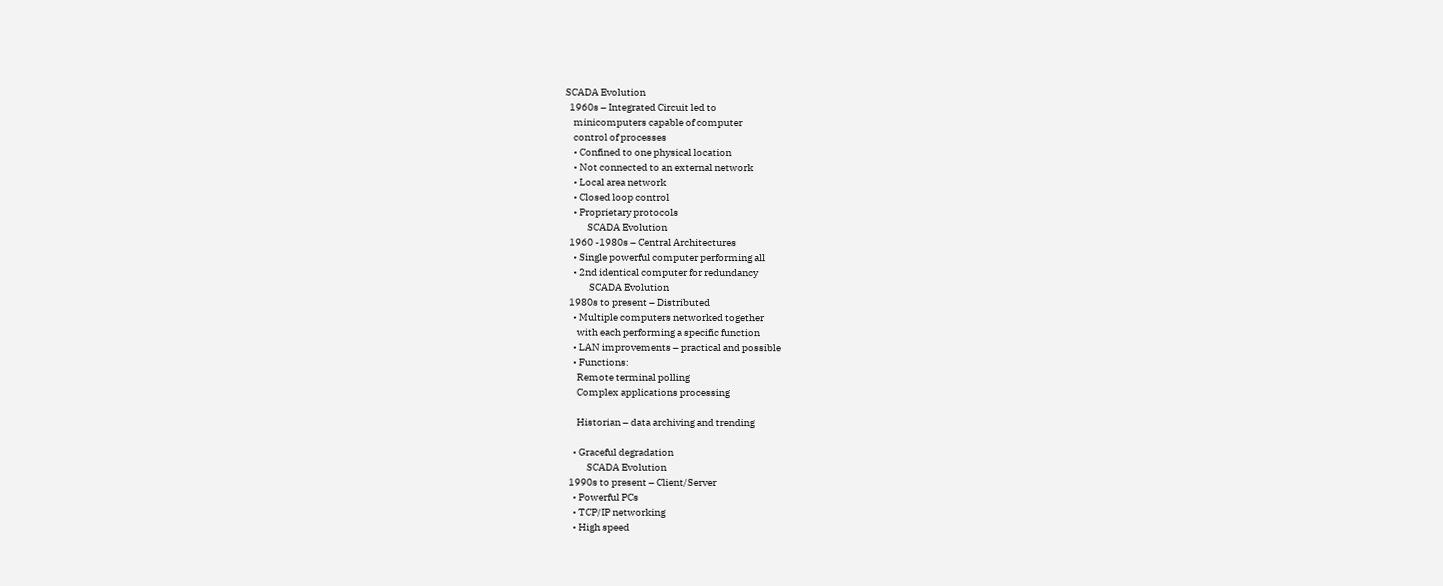SCADA Evolution
  1960s – Integrated Circuit led to
    minicomputers capable of computer
    control of processes
    • Confined to one physical location
    • Not connected to an external network
    • Local area network
    • Closed loop control
    • Proprietary protocols
           SCADA Evolution
  1960 -1980s – Central Architectures
    • Single powerful computer performing all
    • 2nd identical computer for redundancy
            SCADA Evolution
  1980s to present – Distributed
    • Multiple computers networked together
      with each performing a specific function
    • LAN improvements – practical and possible
    • Functions:
      Remote terminal polling
      Complex applications processing

      Historian – data archiving and trending

    • Graceful degradation
           SCADA Evolution
  1990s to present – Client/Server
    • Powerful PCs
    • TCP/IP networking
    • High speed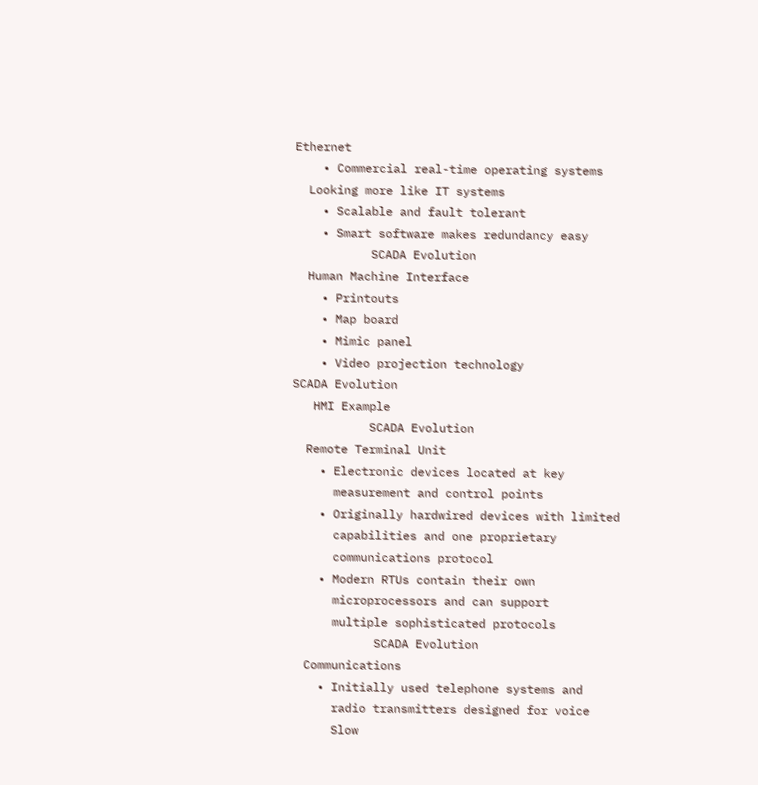Ethernet
    • Commercial real-time operating systems
  Looking more like IT systems
    • Scalable and fault tolerant
    • Smart software makes redundancy easy
           SCADA Evolution
  Human Machine Interface
    • Printouts
    • Map board
    • Mimic panel
    • Video projection technology
SCADA Evolution
   HMI Example
           SCADA Evolution
  Remote Terminal Unit
    • Electronic devices located at key
      measurement and control points
    • Originally hardwired devices with limited
      capabilities and one proprietary
      communications protocol
    • Modern RTUs contain their own
      microprocessors and can support
      multiple sophisticated protocols
            SCADA Evolution
  Communications
    • Initially used telephone systems and
      radio transmitters designed for voice
      Slow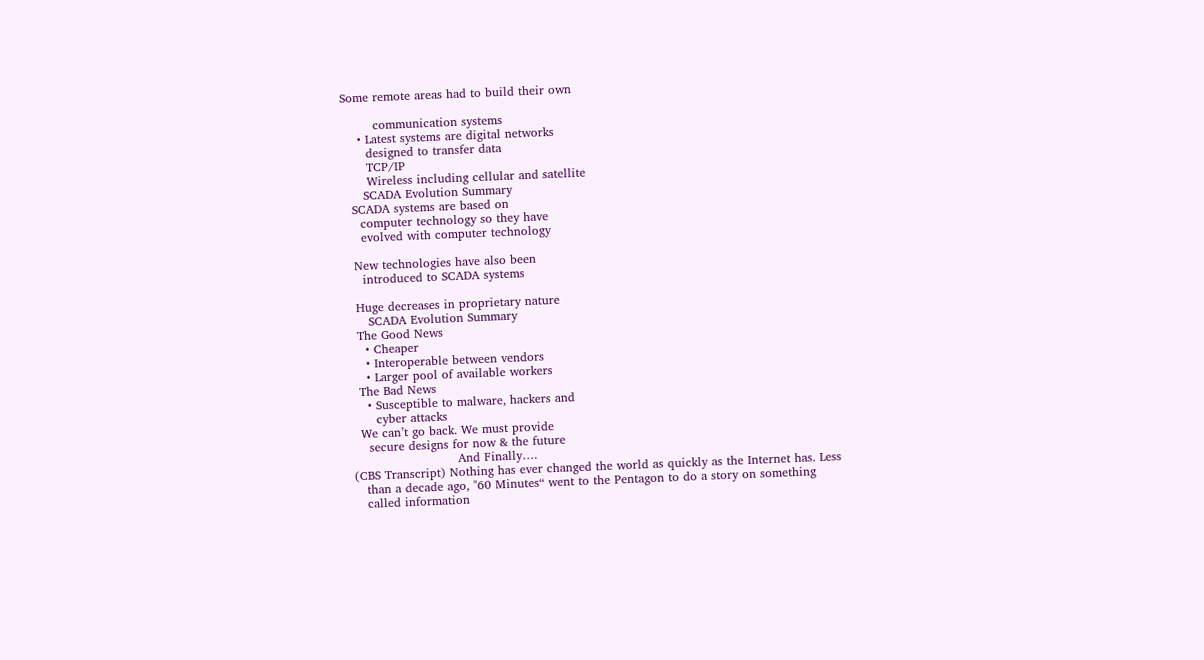Some remote areas had to build their own

        communication systems
    • Latest systems are digital networks
      designed to transfer data
      TCP/IP
      Wireless including cellular and satellite
     SCADA Evolution Summary
  SCADA systems are based on
    computer technology so they have
    evolved with computer technology

  New technologies have also been
    introduced to SCADA systems

  Huge decreases in proprietary nature
     SCADA Evolution Summary
  The Good News
    • Cheaper
    • Interoperable between vendors
    • Larger pool of available workers
  The Bad News
    • Susceptible to malware, hackers and
      cyber attacks
  We can’t go back. We must provide
    secure designs for now & the future
                          And Finally….
(CBS Transcript) Nothing has ever changed the world as quickly as the Internet has. Less
   than a decade ago, "60 Minutes“ went to the Pentagon to do a story on something
   called information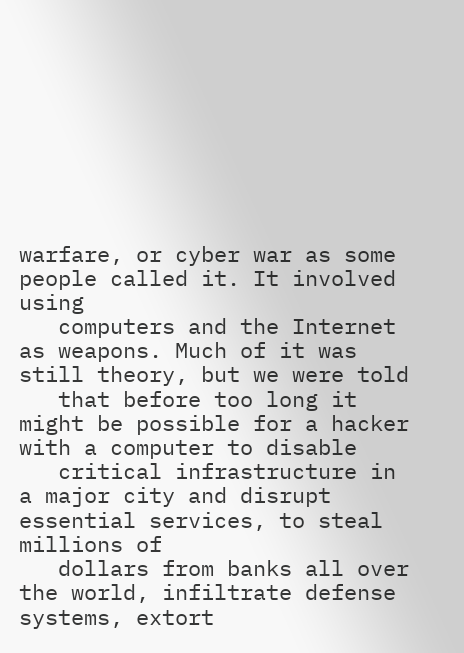warfare, or cyber war as some people called it. It involved using
   computers and the Internet as weapons. Much of it was still theory, but we were told
   that before too long it might be possible for a hacker with a computer to disable
   critical infrastructure in a major city and disrupt essential services, to steal millions of
   dollars from banks all over the world, infiltrate defense systems, extort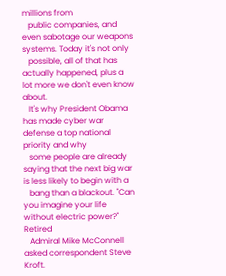millions from
   public companies, and even sabotage our weapons systems. Today it's not only
   possible, all of that has actually happened, plus a lot more we don't even know about.
   It's why President Obama has made cyber war defense a top national priority and why
   some people are already saying that the next big war is less likely to begin with a
   bang than a blackout. "Can you imagine your life without electric power?" Retired
   Admiral Mike McConnell asked correspondent Steve Kroft.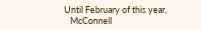Until February of this year,
   McConnell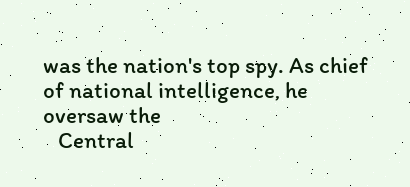was the nation's top spy. As chief of national intelligence, he oversaw the
   Central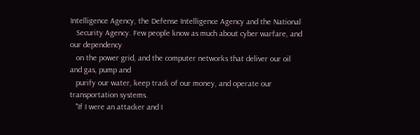Intelligence Agency, the Defense Intelligence Agency and the National
   Security Agency. Few people know as much about cyber warfare, and our dependency
   on the power grid, and the computer networks that deliver our oil and gas, pump and
   purify our water, keep track of our money, and operate our transportation systems.
   "If I were an attacker and I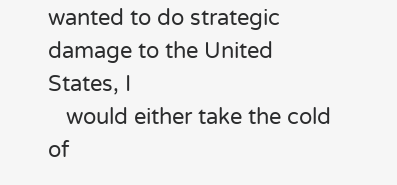wanted to do strategic damage to the United States, I
   would either take the cold of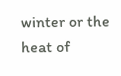winter or the heat of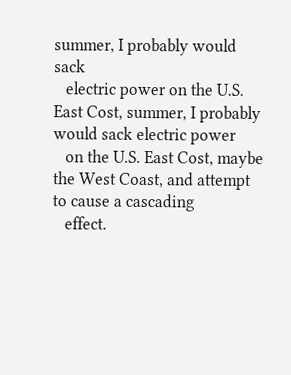summer, I probably would sack
   electric power on the U.S. East Cost, summer, I probably would sack electric power
   on the U.S. East Cost, maybe the West Coast, and attempt to cause a cascading
   effect.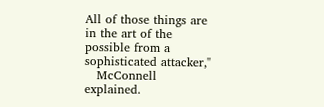All of those things are in the art of the possible from a sophisticated attacker,"
   McConnell explained.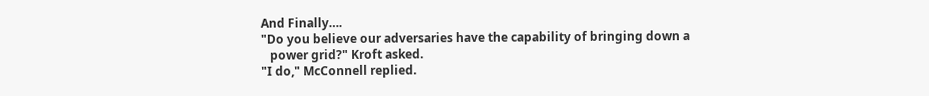And Finally….
"Do you believe our adversaries have the capability of bringing down a
   power grid?" Kroft asked.
"I do," McConnell replied.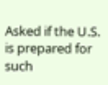Asked if the U.S. is prepared for such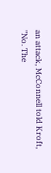an attack, McConnell told Kroft,
"No. The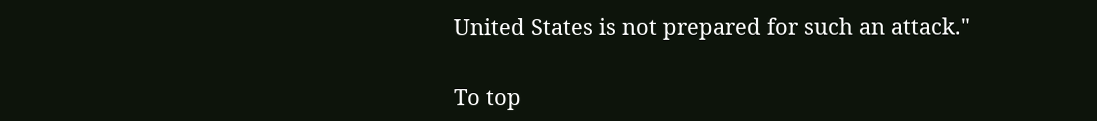United States is not prepared for such an attack."

To top